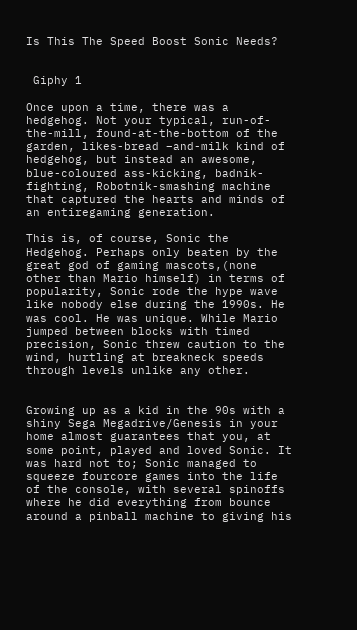Is This The Speed Boost Sonic Needs?


 Giphy 1

Once upon a time, there was a hedgehog. Not your typical, run-of-the-mill, found-at-the-bottom of the garden, likes-bread –and-milk kind of hedgehog, but instead an awesome, blue-coloured ass-kicking, badnik-fighting, Robotnik-smashing machine that captured the hearts and minds of an entiregaming generation.

This is, of course, Sonic the Hedgehog. Perhaps only beaten by the great god of gaming mascots,(none other than Mario himself) in terms of popularity, Sonic rode the hype wave like nobody else during the 1990s. He was cool. He was unique. While Mario jumped between blocks with timed precision, Sonic threw caution to the wind, hurtling at breakneck speeds through levels unlike any other.


Growing up as a kid in the 90s with a shiny Sega Megadrive/Genesis in your home almost guarantees that you, at some point, played and loved Sonic. It was hard not to; Sonic managed to squeeze fourcore games into the life of the console, with several spinoffs where he did everything from bounce around a pinball machine to giving his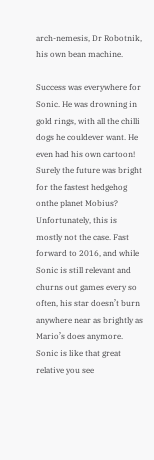arch-nemesis, Dr Robotnik, his own bean machine.

Success was everywhere for Sonic. He was drowning in gold rings, with all the chilli dogs he couldever want. He even had his own cartoon! Surely the future was bright for the fastest hedgehog onthe planet Mobius? Unfortunately, this is mostly not the case. Fast forward to 2016, and while Sonic is still relevant and churns out games every so often, his star doesn’t burn anywhere near as brightly as Mario’s does anymore. Sonic is like that great relative you see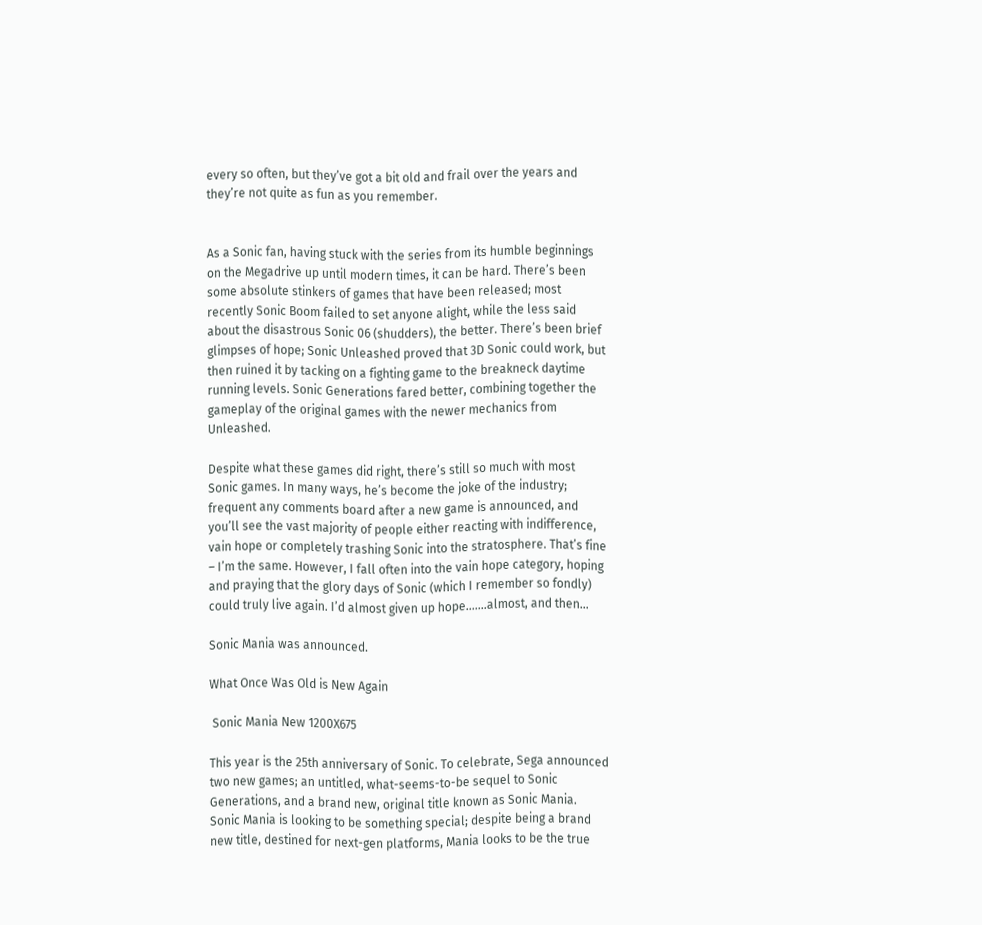every so often, but they’ve got a bit old and frail over the years and they’re not quite as fun as you remember.


As a Sonic fan, having stuck with the series from its humble beginnings on the Megadrive up until modern times, it can be hard. There’s been some absolute stinkers of games that have been released; most recently Sonic Boom failed to set anyone alight, while the less said about the disastrous Sonic 06 (shudders), the better. There’s been brief glimpses of hope; Sonic Unleashed proved that 3D Sonic could work, but then ruined it by tacking on a fighting game to the breakneck daytime running levels. Sonic Generations fared better, combining together the gameplay of the original games with the newer mechanics from Unleashed.

Despite what these games did right, there’s still so much with most Sonic games. In many ways, he’s become the joke of the industry; frequent any comments board after a new game is announced, and you’ll see the vast majority of people either reacting with indifference, vain hope or completely trashing Sonic into the stratosphere. That’s fine – I’m the same. However, I fall often into the vain hope category, hoping and praying that the glory days of Sonic (which I remember so fondly) could truly live again. I’d almost given up hope.......almost, and then…

Sonic Mania was announced.

What Once Was Old is New Again

 Sonic Mania New 1200X675

This year is the 25th anniversary of Sonic. To celebrate, Sega announced two new games; an untitled, what-seems-to-be sequel to Sonic Generations, and a brand new, original title known as Sonic Mania. Sonic Mania is looking to be something special; despite being a brand new title, destined for next-gen platforms, Mania looks to be the true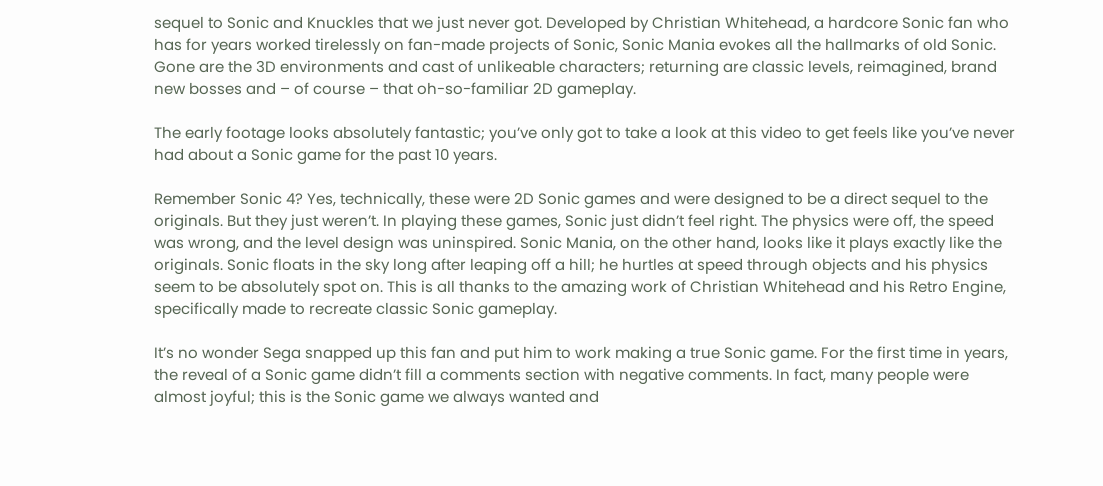sequel to Sonic and Knuckles that we just never got. Developed by Christian Whitehead, a hardcore Sonic fan who has for years worked tirelessly on fan-made projects of Sonic, Sonic Mania evokes all the hallmarks of old Sonic. Gone are the 3D environments and cast of unlikeable characters; returning are classic levels, reimagined, brand new bosses and – of course – that oh-so-familiar 2D gameplay.

The early footage looks absolutely fantastic; you’ve only got to take a look at this video to get feels like you’ve never had about a Sonic game for the past 10 years.

Remember Sonic 4? Yes, technically, these were 2D Sonic games and were designed to be a direct sequel to the originals. But they just weren’t. In playing these games, Sonic just didn’t feel right. The physics were off, the speed was wrong, and the level design was uninspired. Sonic Mania, on the other hand, looks like it plays exactly like the originals. Sonic floats in the sky long after leaping off a hill; he hurtles at speed through objects and his physics seem to be absolutely spot on. This is all thanks to the amazing work of Christian Whitehead and his Retro Engine, specifically made to recreate classic Sonic gameplay.

It’s no wonder Sega snapped up this fan and put him to work making a true Sonic game. For the first time in years, the reveal of a Sonic game didn’t fill a comments section with negative comments. In fact, many people were almost joyful; this is the Sonic game we always wanted and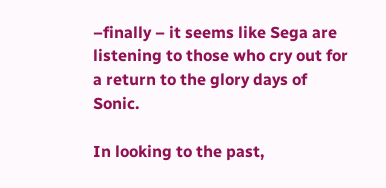–finally – it seems like Sega are listening to those who cry out for a return to the glory days of Sonic.

In looking to the past,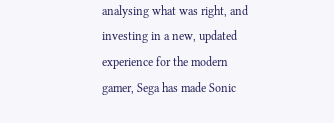analysing what was right, and investing in a new, updated experience for the modern gamer, Sega has made Sonic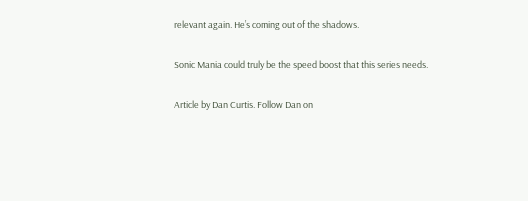relevant again. He’s coming out of the shadows.

Sonic Mania could truly be the speed boost that this series needs.

Article by Dan Curtis. Follow Dan on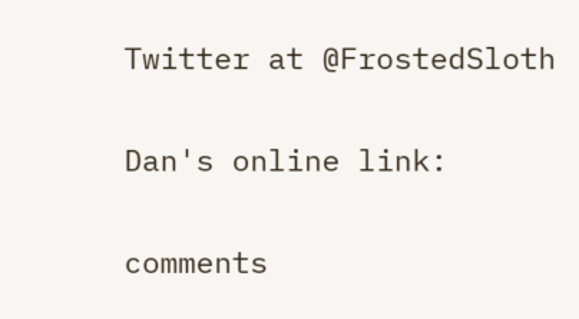Twitter at @FrostedSloth

Dan's online link:

comments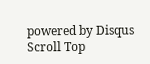powered by Disqus
Scroll Top